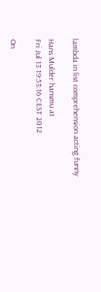lambda in list comprehension acting funny

Hans Mulder hansmu at
Fri Jul 13 19:53:16 CEST 2012

On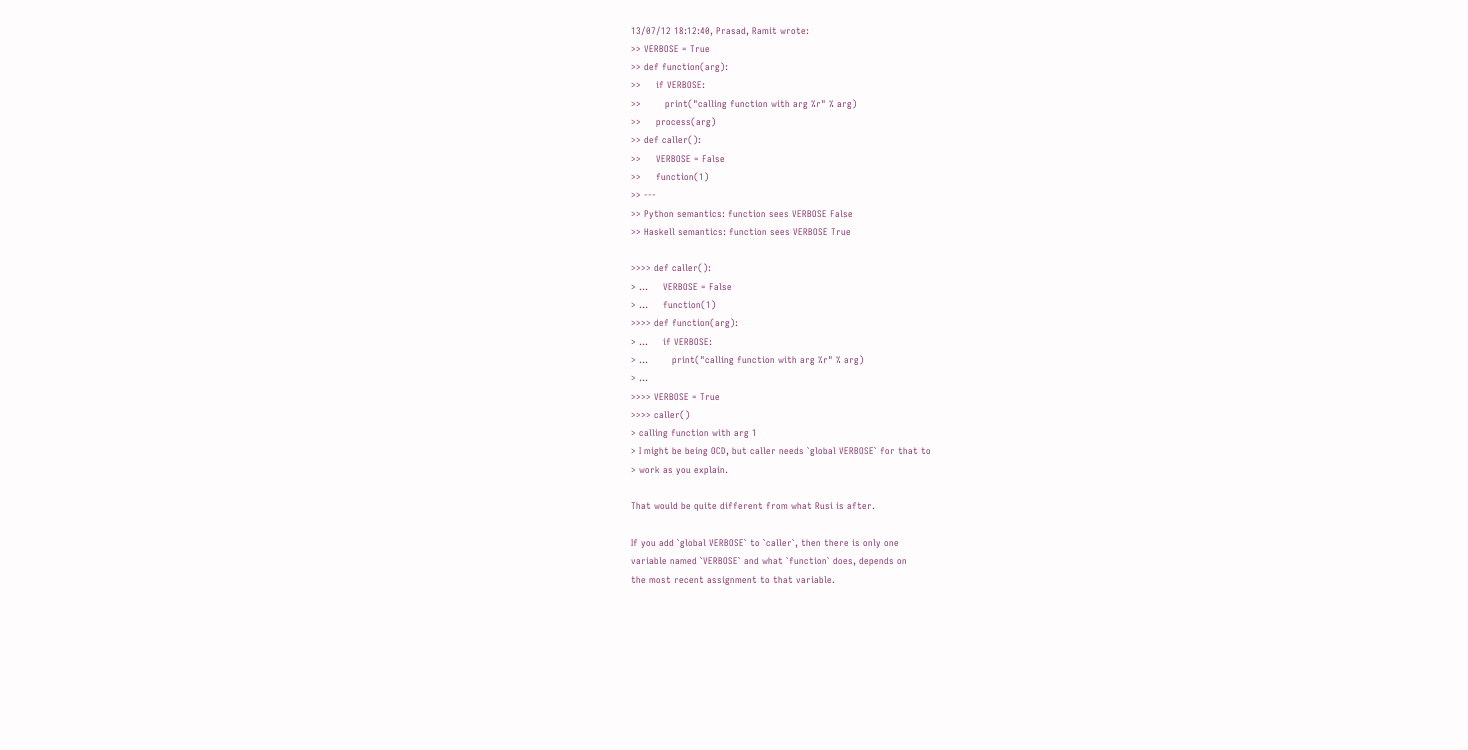13/07/12 18:12:40, Prasad, Ramit wrote:
>> VERBOSE = True
>> def function(arg):
>>     if VERBOSE:
>>        print("calling function with arg %r" % arg)
>>     process(arg)
>> def caller():
>>     VERBOSE = False
>>     function(1)
>> ---
>> Python semantics: function sees VERBOSE False
>> Haskell semantics: function sees VERBOSE True

>>>> def caller():
> ...     VERBOSE = False
> ...     function(1)
>>>> def function(arg):
> ...     if VERBOSE:
> ...        print("calling function with arg %r" % arg)
> ...
>>>> VERBOSE = True
>>>> caller()
> calling function with arg 1
> I might be being OCD, but caller needs `global VERBOSE` for that to
> work as you explain.

That would be quite different from what Rusi is after.

If you add `global VERBOSE` to `caller`, then there is only one
variable named `VERBOSE` and what `function` does, depends on
the most recent assignment to that variable.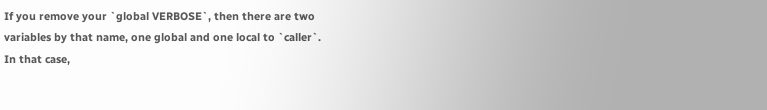If you remove your `global VERBOSE`, then there are two
variables by that name, one global and one local to `caller`.
In that case,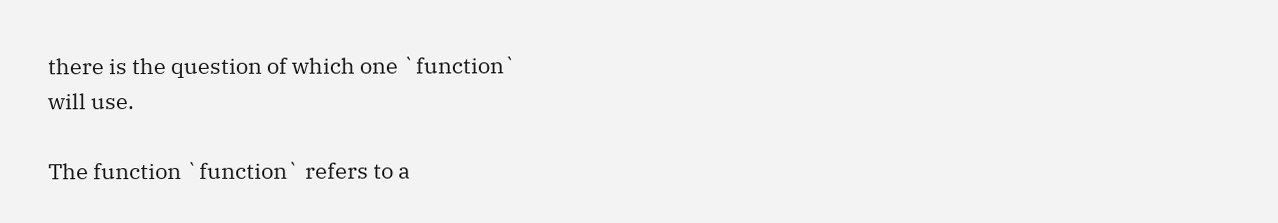there is the question of which one `function`
will use.

The function `function` refers to a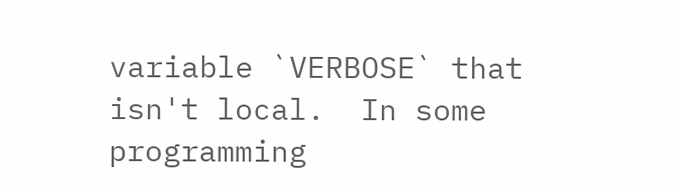variable `VERBOSE` that
isn't local.  In some programming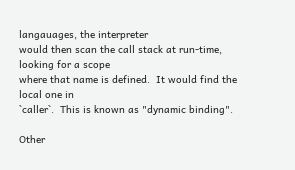langauages, the interpreter
would then scan the call stack at run-time, looking for a scope
where that name is defined.  It would find the local one in
`caller`.  This is known as "dynamic binding".

Other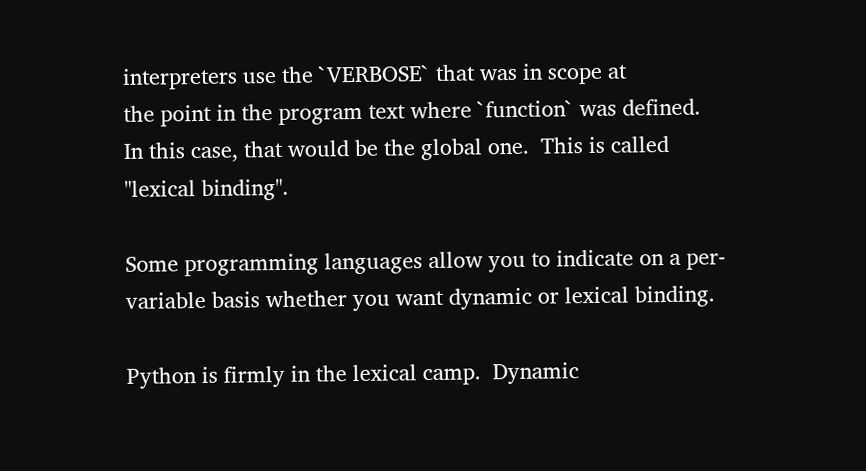interpreters use the `VERBOSE` that was in scope at
the point in the program text where `function` was defined.
In this case, that would be the global one.  This is called
"lexical binding".

Some programming languages allow you to indicate on a per-
variable basis whether you want dynamic or lexical binding.

Python is firmly in the lexical camp.  Dynamic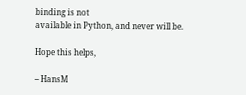binding is not
available in Python, and never will be.

Hope this helps,

-- HansM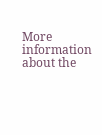More information about the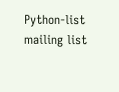Python-list mailing list